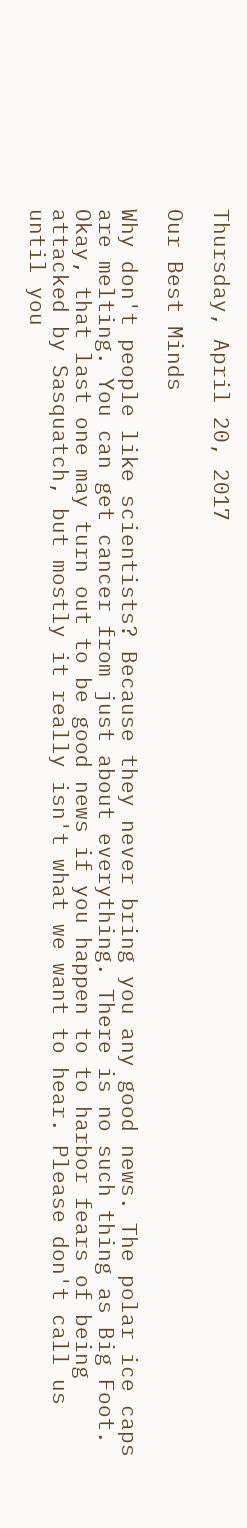Thursday, April 20, 2017

Our Best Minds

Why don't people like scientists? Because they never bring you any good news. The polar ice caps are melting. You can get cancer from just about everything. There is no such thing as Big Foot. Okay, that last one may turn out to be good news if you happen to to harbor fears of being attacked by Sasquatch, but mostly it really isn't what we want to hear. Please don't call us until you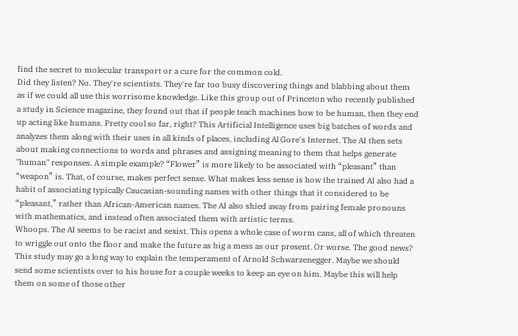find the secret to molecular transport or a cure for the common cold.
Did they listen? No. They're scientists. They're far too busy discovering things and blabbing about them as if we could all use this worrisome knowledge. Like this group out of Princeton who recently published a study in Science magazine, they found out that if people teach machines how to be human, then they end up acting like humans. Pretty cool so far, right? This Artificial Intelligence uses big batches of words and analyzes them along with their uses in all kinds of places, including Al Gore's Internet. The AI then sets about making connections to words and phrases and assigning meaning to them that helps generate "human" responses. A simple example? “Flower” is more likely to be associated with “pleasant” than “weapon” is. That, of course, makes perfect sense. What makes less sense is how the trained AI also had a habit of associating typically Caucasian-sounding names with other things that it considered to be “pleasant,” rather than African-American names. The AI also shied away from pairing female pronouns with mathematics, and instead often associated them with artistic terms.
Whoops. The AI seems to be racist and sexist. This opens a whole case of worm cans, all of which threaten to wriggle out onto the floor and make the future as big a mess as our present. Or worse. The good news? This study may go a long way to explain the temperament of Arnold Schwarzenegger. Maybe we should send some scientists over to his house for a couple weeks to keep an eye on him. Maybe this will help them on some of those other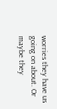worries they have us going on about. Or maybe they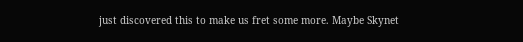just discovered this to make us fret some more. Maybe Skynet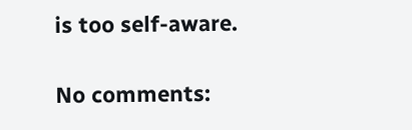is too self-aware.

No comments: